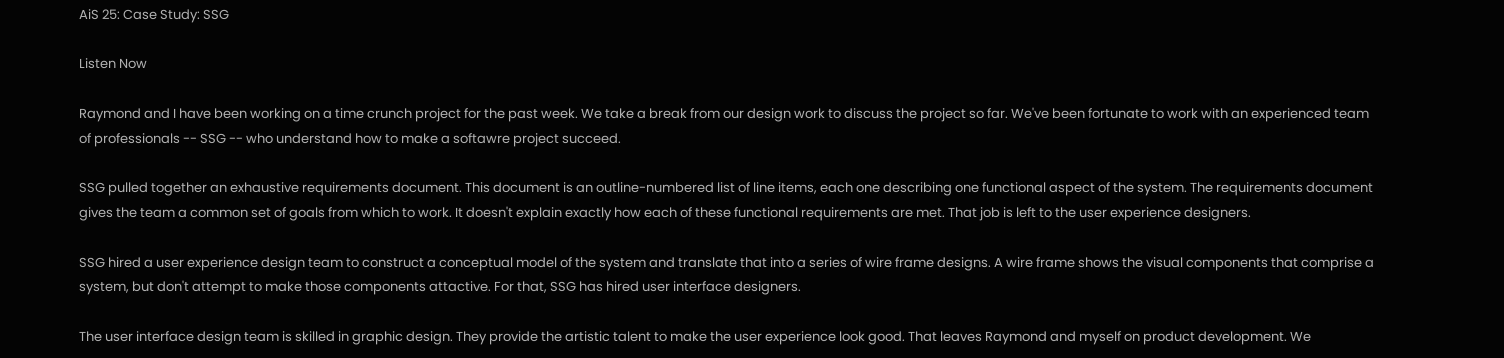AiS 25: Case Study: SSG

Listen Now

Raymond and I have been working on a time crunch project for the past week. We take a break from our design work to discuss the project so far. We've been fortunate to work with an experienced team of professionals -- SSG -- who understand how to make a softawre project succeed.

SSG pulled together an exhaustive requirements document. This document is an outline-numbered list of line items, each one describing one functional aspect of the system. The requirements document gives the team a common set of goals from which to work. It doesn't explain exactly how each of these functional requirements are met. That job is left to the user experience designers.

SSG hired a user experience design team to construct a conceptual model of the system and translate that into a series of wire frame designs. A wire frame shows the visual components that comprise a system, but don't attempt to make those components attactive. For that, SSG has hired user interface designers.

The user interface design team is skilled in graphic design. They provide the artistic talent to make the user experience look good. That leaves Raymond and myself on product development. We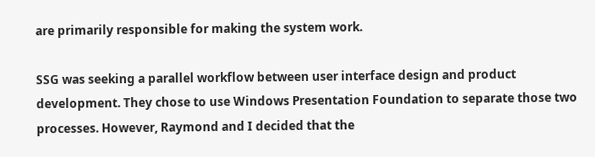are primarily responsible for making the system work.

SSG was seeking a parallel workflow between user interface design and product development. They chose to use Windows Presentation Foundation to separate those two processes. However, Raymond and I decided that the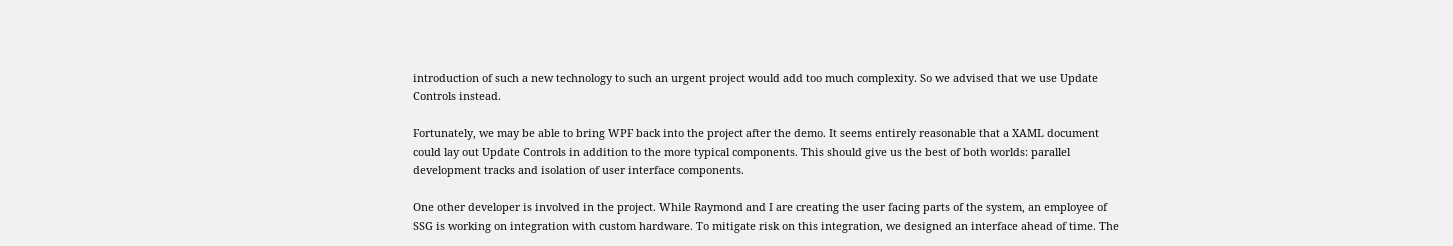introduction of such a new technology to such an urgent project would add too much complexity. So we advised that we use Update Controls instead.

Fortunately, we may be able to bring WPF back into the project after the demo. It seems entirely reasonable that a XAML document could lay out Update Controls in addition to the more typical components. This should give us the best of both worlds: parallel development tracks and isolation of user interface components.

One other developer is involved in the project. While Raymond and I are creating the user facing parts of the system, an employee of SSG is working on integration with custom hardware. To mitigate risk on this integration, we designed an interface ahead of time. The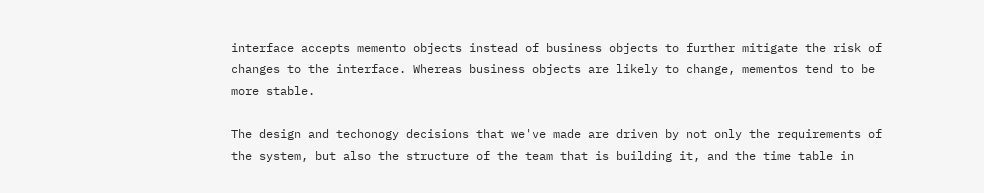interface accepts memento objects instead of business objects to further mitigate the risk of changes to the interface. Whereas business objects are likely to change, mementos tend to be more stable.

The design and techonogy decisions that we've made are driven by not only the requirements of the system, but also the structure of the team that is building it, and the time table in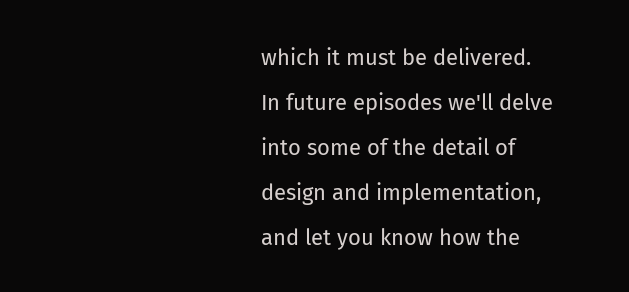which it must be delivered. In future episodes we'll delve into some of the detail of design and implementation, and let you know how the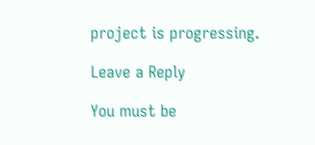project is progressing.

Leave a Reply

You must be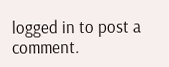logged in to post a comment.